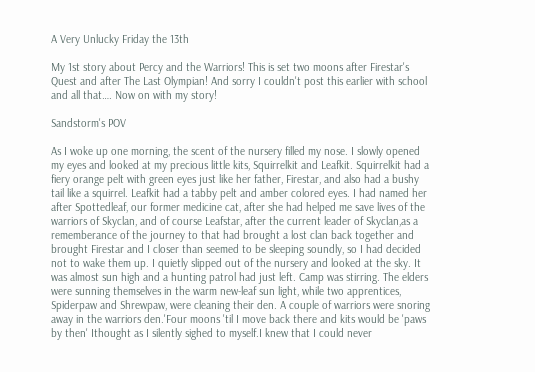A Very Unlucky Friday the 13th

My 1st story about Percy and the Warriors! This is set two moons after Firestar's Quest and after The Last Olympian! And sorry I couldn't post this earlier with school and all that…. Now on with my story!

Sandstorm's POV

As I woke up one morning, the scent of the nursery filled my nose. I slowly opened my eyes and looked at my precious little kits, Squirrelkit and Leafkit. Squirrelkit had a fiery orange pelt with green eyes just like her father, Firestar, and also had a bushy tail like a squirrel. Leafkit had a tabby pelt and amber colored eyes. I had named her after Spottedleaf, our former medicine cat, after she had helped me save lives of the warriors of Skyclan, and of course Leafstar, after the current leader of Skyclan,as a rememberance of the journey to that had brought a lost clan back together and brought Firestar and I closer than seemed to be sleeping soundly, so I had decided not to wake them up. I quietly slipped out of the nursery and looked at the sky. It was almost sun high and a hunting patrol had just left. Camp was stirring. The elders were sunning themselves in the warm new-leaf sun light, while two apprentices, Spiderpaw and Shrewpaw, were cleaning their den. A couple of warriors were snoring away in the warriors den.'Four moons 'til I move back there and kits would be 'paws by then' Ithought as I silently sighed to myself.I knew that I could never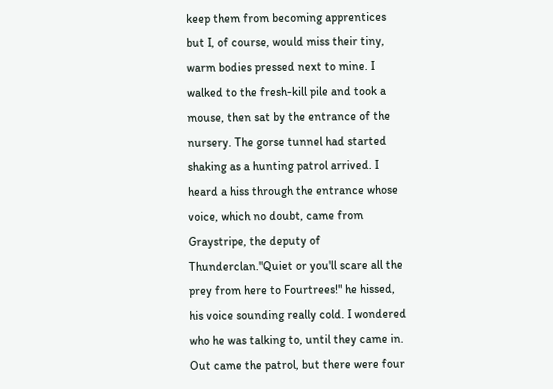keep them from becoming apprentices but I, of course, would miss their tiny, warm bodies pressed next to mine. I walked to the fresh-kill pile and took a mouse, then sat by the entrance of the nursery. The gorse tunnel had started shaking as a hunting patrol arrived. I heard a hiss through the entrance whose voice, which no doubt, came from Graystripe, the deputy of Thunderclan."Quiet or you'll scare all the prey from here to Fourtrees!" he hissed, his voice sounding really cold. I wondered who he was talking to, until they came in. Out came the patrol, but there were four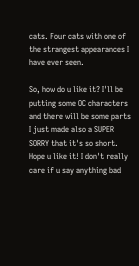cats. Four cats with one of the strangest appearances I have ever seen.

So, how do u like it? I'll be putting some OC characters and there will be some parts I just made also a SUPER SORRY that it's so short. Hope u like it! I don't really care if u say anything bad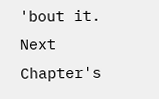'bout it. Next Chapter's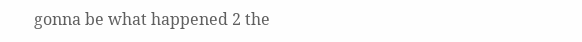gonna be what happened 2 the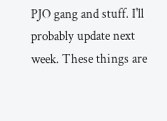PJO gang and stuff. I'll probably update next week. These things are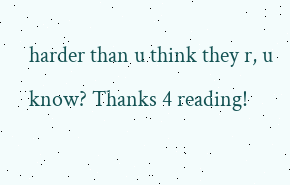harder than u think they r, u know? Thanks 4 reading!